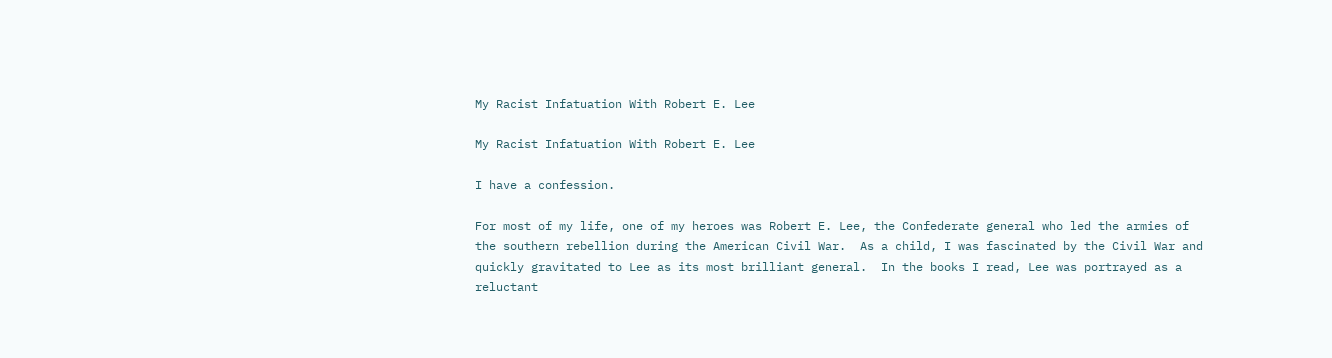My Racist Infatuation With Robert E. Lee

My Racist Infatuation With Robert E. Lee

I have a confession.

For most of my life, one of my heroes was Robert E. Lee, the Confederate general who led the armies of the southern rebellion during the American Civil War.  As a child, I was fascinated by the Civil War and quickly gravitated to Lee as its most brilliant general.  In the books I read, Lee was portrayed as a reluctant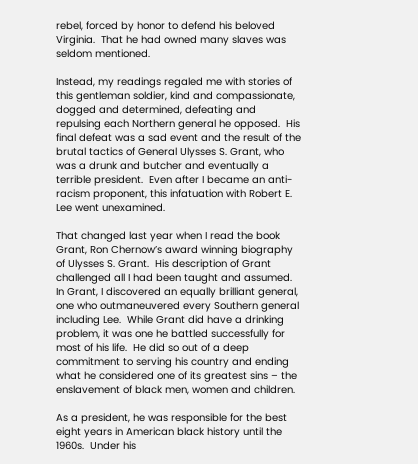rebel, forced by honor to defend his beloved Virginia.  That he had owned many slaves was seldom mentioned.

Instead, my readings regaled me with stories of this gentleman soldier, kind and compassionate, dogged and determined, defeating and repulsing each Northern general he opposed.  His final defeat was a sad event and the result of the brutal tactics of General Ulysses S. Grant, who was a drunk and butcher and eventually a terrible president.  Even after I became an anti-racism proponent, this infatuation with Robert E. Lee went unexamined.

That changed last year when I read the book Grant, Ron Chernow’s award winning biography of Ulysses S. Grant.  His description of Grant challenged all I had been taught and assumed.  In Grant, I discovered an equally brilliant general, one who outmaneuvered every Southern general including Lee.  While Grant did have a drinking problem, it was one he battled successfully for most of his life.  He did so out of a deep commitment to serving his country and ending what he considered one of its greatest sins – the enslavement of black men, women and children.

As a president, he was responsible for the best eight years in American black history until the 1960s.  Under his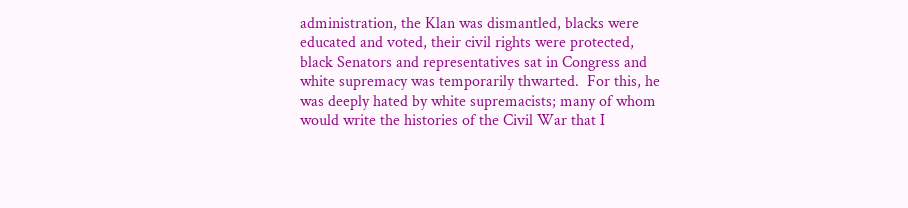administration, the Klan was dismantled, blacks were educated and voted, their civil rights were protected, black Senators and representatives sat in Congress and white supremacy was temporarily thwarted.  For this, he was deeply hated by white supremacists; many of whom would write the histories of the Civil War that I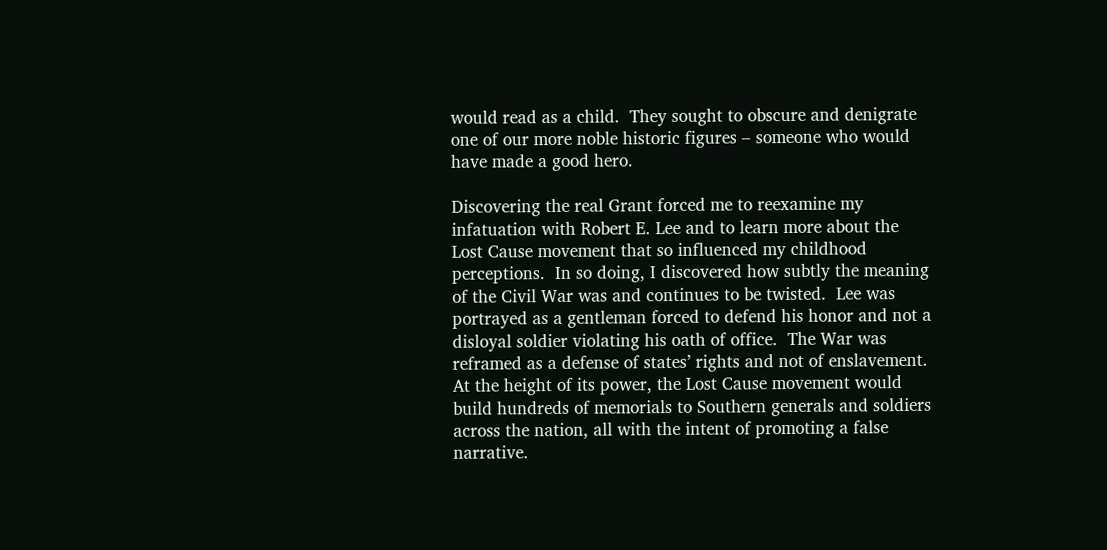would read as a child.  They sought to obscure and denigrate one of our more noble historic figures – someone who would have made a good hero.

Discovering the real Grant forced me to reexamine my infatuation with Robert E. Lee and to learn more about the Lost Cause movement that so influenced my childhood perceptions.  In so doing, I discovered how subtly the meaning of the Civil War was and continues to be twisted.  Lee was portrayed as a gentleman forced to defend his honor and not a disloyal soldier violating his oath of office.  The War was reframed as a defense of states’ rights and not of enslavement.  At the height of its power, the Lost Cause movement would build hundreds of memorials to Southern generals and soldiers across the nation, all with the intent of promoting a false narrative.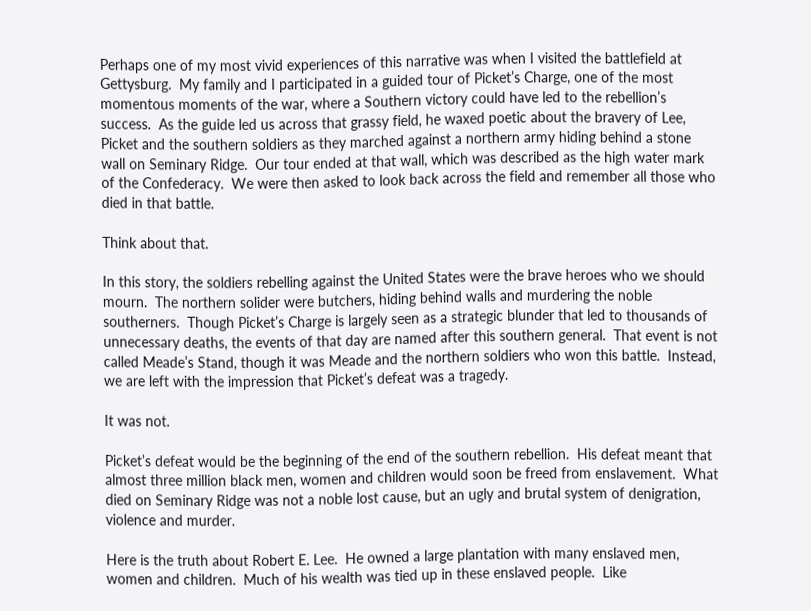Perhaps one of my most vivid experiences of this narrative was when I visited the battlefield at Gettysburg.  My family and I participated in a guided tour of Picket’s Charge, one of the most momentous moments of the war, where a Southern victory could have led to the rebellion’s success.  As the guide led us across that grassy field, he waxed poetic about the bravery of Lee, Picket and the southern soldiers as they marched against a northern army hiding behind a stone wall on Seminary Ridge.  Our tour ended at that wall, which was described as the high water mark of the Confederacy.  We were then asked to look back across the field and remember all those who died in that battle.

Think about that.

In this story, the soldiers rebelling against the United States were the brave heroes who we should mourn.  The northern solider were butchers, hiding behind walls and murdering the noble southerners.  Though Picket’s Charge is largely seen as a strategic blunder that led to thousands of unnecessary deaths, the events of that day are named after this southern general.  That event is not called Meade’s Stand, though it was Meade and the northern soldiers who won this battle.  Instead, we are left with the impression that Picket’s defeat was a tragedy.

It was not.

Picket’s defeat would be the beginning of the end of the southern rebellion.  His defeat meant that almost three million black men, women and children would soon be freed from enslavement.  What died on Seminary Ridge was not a noble lost cause, but an ugly and brutal system of denigration, violence and murder.

Here is the truth about Robert E. Lee.  He owned a large plantation with many enslaved men, women and children.  Much of his wealth was tied up in these enslaved people.  Like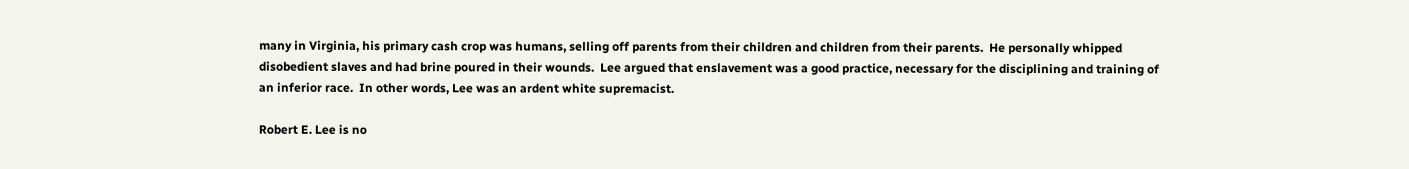many in Virginia, his primary cash crop was humans, selling off parents from their children and children from their parents.  He personally whipped disobedient slaves and had brine poured in their wounds.  Lee argued that enslavement was a good practice, necessary for the disciplining and training of an inferior race.  In other words, Lee was an ardent white supremacist.

Robert E. Lee is no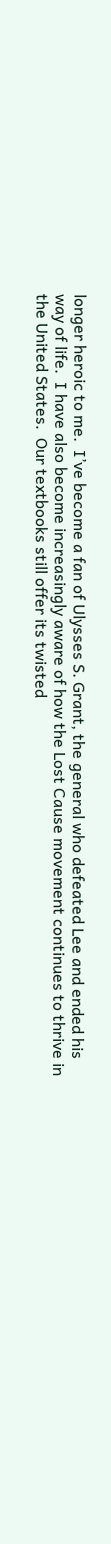longer heroic to me.  I’ve become a fan of Ulysses S. Grant, the general who defeated Lee and ended his way of life.  I have also become increasingly aware of how the Lost Cause movement continues to thrive in the United States.  Our textbooks still offer its twisted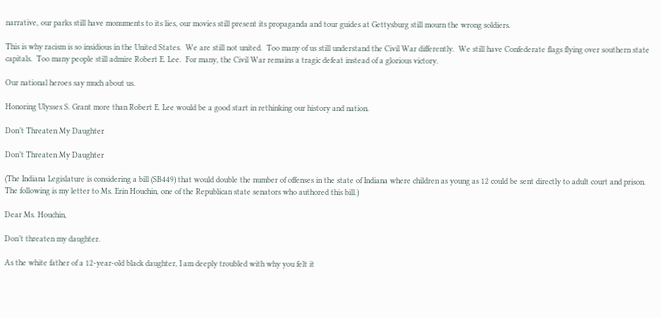narrative, our parks still have monuments to its lies, our movies still present its propaganda and tour guides at Gettysburg still mourn the wrong soldiers.

This is why racism is so insidious in the United States.  We are still not united.  Too many of us still understand the Civil War differently.  We still have Confederate flags flying over southern state capitals.  Too many people still admire Robert E. Lee.  For many, the Civil War remains a tragic defeat instead of a glorious victory.

Our national heroes say much about us.

Honoring Ulysses S. Grant more than Robert E. Lee would be a good start in rethinking our history and nation.

Don’t Threaten My Daughter

Don’t Threaten My Daughter

(The Indiana Legislature is considering a bill (SB449) that would double the number of offenses in the state of Indiana where children as young as 12 could be sent directly to adult court and prison. The following is my letter to Ms. Erin Houchin, one of the Republican state senators who authored this bill.)

Dear Ms. Houchin,

Don’t threaten my daughter.

As the white father of a 12-year-old black daughter, I am deeply troubled with why you felt it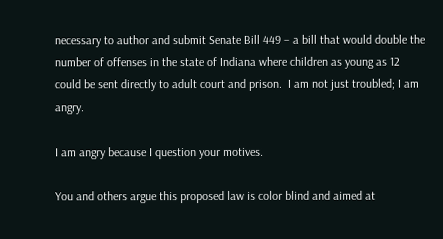necessary to author and submit Senate Bill 449 – a bill that would double the number of offenses in the state of Indiana where children as young as 12 could be sent directly to adult court and prison.  I am not just troubled; I am angry.

I am angry because I question your motives.

You and others argue this proposed law is color blind and aimed at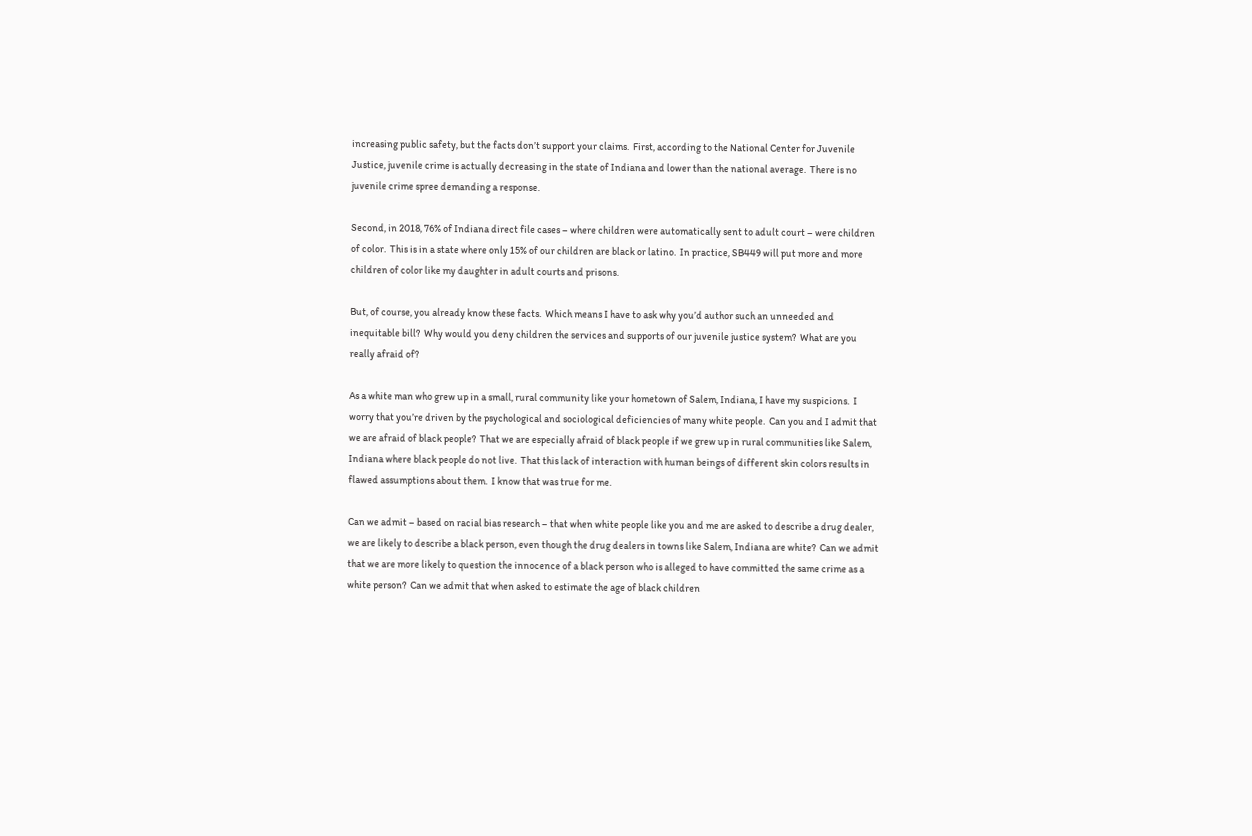increasing public safety, but the facts don’t support your claims.  First, according to the National Center for Juvenile Justice, juvenile crime is actually decreasing in the state of Indiana and lower than the national average.  There is no juvenile crime spree demanding a response.

Second, in 2018, 76% of Indiana direct file cases – where children were automatically sent to adult court – were children of color.  This is in a state where only 15% of our children are black or latino.  In practice, SB449 will put more and more children of color like my daughter in adult courts and prisons.

But, of course, you already know these facts.  Which means I have to ask why you’d author such an unneeded and inequitable bill?  Why would you deny children the services and supports of our juvenile justice system?  What are you really afraid of?

As a white man who grew up in a small, rural community like your hometown of Salem, Indiana, I have my suspicions.  I worry that you’re driven by the psychological and sociological deficiencies of many white people.  Can you and I admit that we are afraid of black people?  That we are especially afraid of black people if we grew up in rural communities like Salem, Indiana where black people do not live.  That this lack of interaction with human beings of different skin colors results in flawed assumptions about them.  I know that was true for me.

Can we admit – based on racial bias research – that when white people like you and me are asked to describe a drug dealer, we are likely to describe a black person, even though the drug dealers in towns like Salem, Indiana are white?  Can we admit that we are more likely to question the innocence of a black person who is alleged to have committed the same crime as a white person?  Can we admit that when asked to estimate the age of black children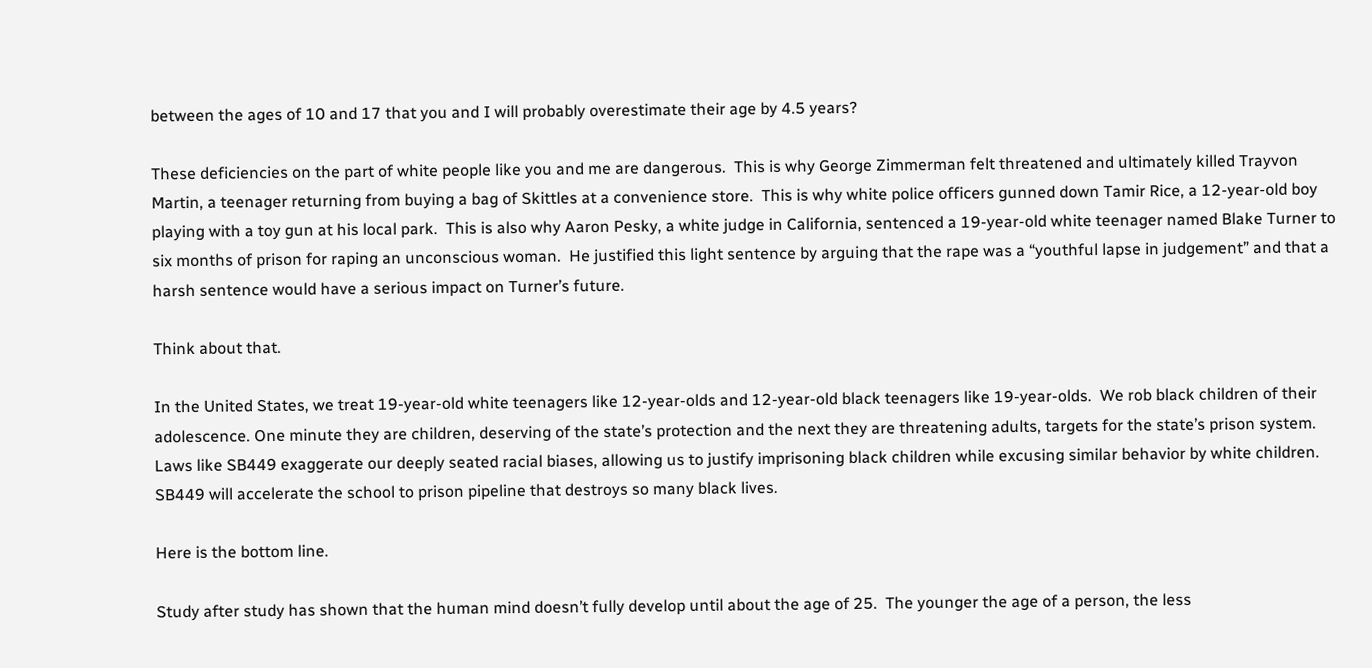between the ages of 10 and 17 that you and I will probably overestimate their age by 4.5 years?

These deficiencies on the part of white people like you and me are dangerous.  This is why George Zimmerman felt threatened and ultimately killed Trayvon Martin, a teenager returning from buying a bag of Skittles at a convenience store.  This is why white police officers gunned down Tamir Rice, a 12-year-old boy playing with a toy gun at his local park.  This is also why Aaron Pesky, a white judge in California, sentenced a 19-year-old white teenager named Blake Turner to six months of prison for raping an unconscious woman.  He justified this light sentence by arguing that the rape was a “youthful lapse in judgement” and that a harsh sentence would have a serious impact on Turner’s future.

Think about that.

In the United States, we treat 19-year-old white teenagers like 12-year-olds and 12-year-old black teenagers like 19-year-olds.  We rob black children of their adolescence. One minute they are children, deserving of the state’s protection and the next they are threatening adults, targets for the state’s prison system.  Laws like SB449 exaggerate our deeply seated racial biases, allowing us to justify imprisoning black children while excusing similar behavior by white children.  SB449 will accelerate the school to prison pipeline that destroys so many black lives.

Here is the bottom line.

Study after study has shown that the human mind doesn’t fully develop until about the age of 25.  The younger the age of a person, the less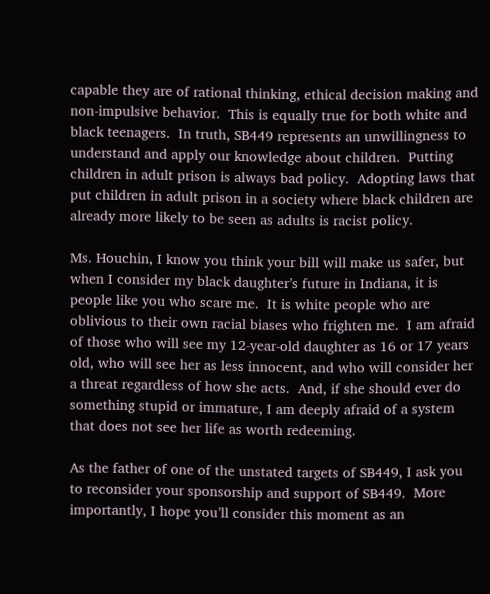capable they are of rational thinking, ethical decision making and non-impulsive behavior.  This is equally true for both white and black teenagers.  In truth, SB449 represents an unwillingness to understand and apply our knowledge about children.  Putting children in adult prison is always bad policy.  Adopting laws that put children in adult prison in a society where black children are already more likely to be seen as adults is racist policy.

Ms. Houchin, I know you think your bill will make us safer, but when I consider my black daughter’s future in Indiana, it is people like you who scare me.  It is white people who are oblivious to their own racial biases who frighten me.  I am afraid of those who will see my 12-year-old daughter as 16 or 17 years old, who will see her as less innocent, and who will consider her a threat regardless of how she acts.  And, if she should ever do something stupid or immature, I am deeply afraid of a system that does not see her life as worth redeeming.

As the father of one of the unstated targets of SB449, I ask you to reconsider your sponsorship and support of SB449.  More importantly, I hope you’ll consider this moment as an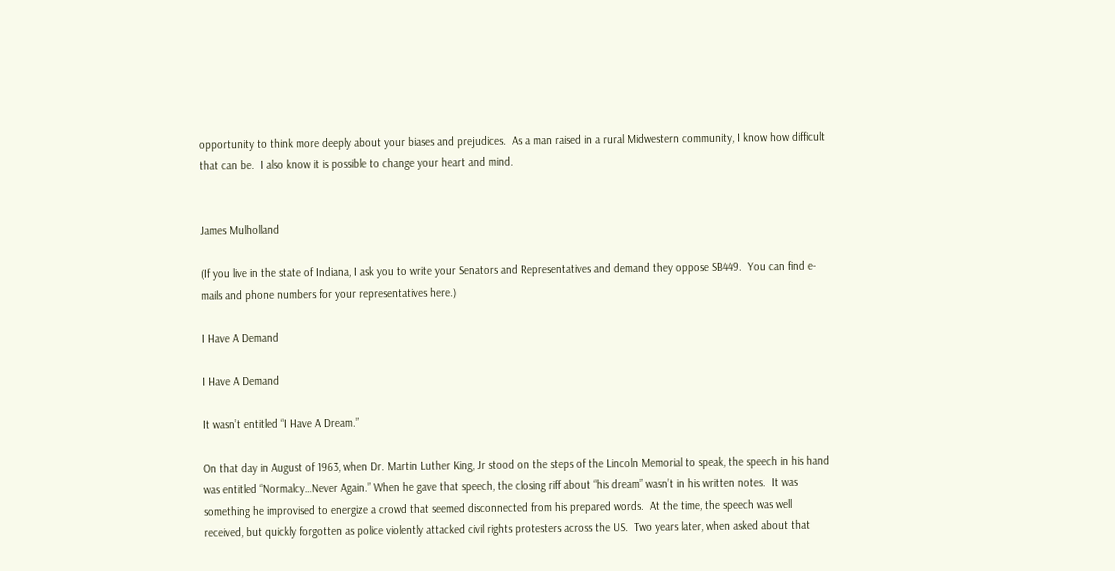opportunity to think more deeply about your biases and prejudices.  As a man raised in a rural Midwestern community, I know how difficult that can be.  I also know it is possible to change your heart and mind.


James Mulholland

(If you live in the state of Indiana, I ask you to write your Senators and Representatives and demand they oppose SB449.  You can find e-mails and phone numbers for your representatives here.)

I Have A Demand

I Have A Demand

It wasn’t entitled “I Have A Dream.”

On that day in August of 1963, when Dr. Martin Luther King, Jr stood on the steps of the Lincoln Memorial to speak, the speech in his hand was entitled “Normalcy…Never Again.” When he gave that speech, the closing riff about “his dream” wasn’t in his written notes.  It was something he improvised to energize a crowd that seemed disconnected from his prepared words.  At the time, the speech was well received, but quickly forgotten as police violently attacked civil rights protesters across the US.  Two years later, when asked about that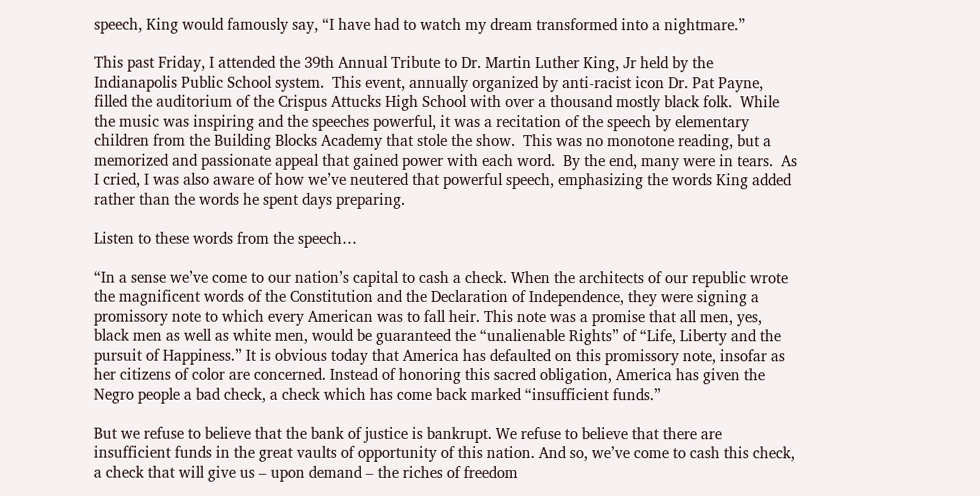speech, King would famously say, “I have had to watch my dream transformed into a nightmare.”

This past Friday, I attended the 39th Annual Tribute to Dr. Martin Luther King, Jr held by the Indianapolis Public School system.  This event, annually organized by anti-racist icon Dr. Pat Payne, filled the auditorium of the Crispus Attucks High School with over a thousand mostly black folk.  While the music was inspiring and the speeches powerful, it was a recitation of the speech by elementary children from the Building Blocks Academy that stole the show.  This was no monotone reading, but a memorized and passionate appeal that gained power with each word.  By the end, many were in tears.  As I cried, I was also aware of how we’ve neutered that powerful speech, emphasizing the words King added rather than the words he spent days preparing.

Listen to these words from the speech…

“In a sense we’ve come to our nation’s capital to cash a check. When the architects of our republic wrote the magnificent words of the Constitution and the Declaration of Independence, they were signing a promissory note to which every American was to fall heir. This note was a promise that all men, yes, black men as well as white men, would be guaranteed the “unalienable Rights” of “Life, Liberty and the pursuit of Happiness.” It is obvious today that America has defaulted on this promissory note, insofar as her citizens of color are concerned. Instead of honoring this sacred obligation, America has given the Negro people a bad check, a check which has come back marked “insufficient funds.”

But we refuse to believe that the bank of justice is bankrupt. We refuse to believe that there are insufficient funds in the great vaults of opportunity of this nation. And so, we’ve come to cash this check, a check that will give us – upon demand – the riches of freedom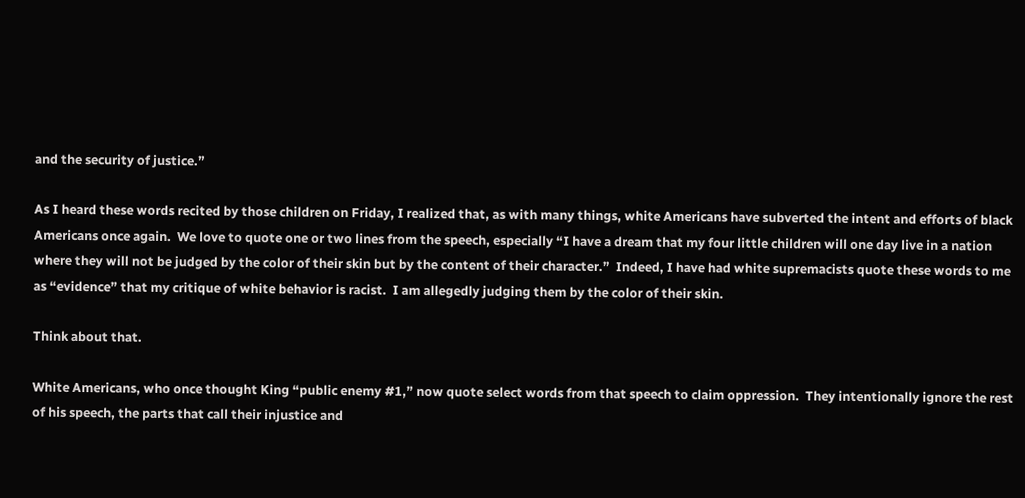and the security of justice.”

As I heard these words recited by those children on Friday, I realized that, as with many things, white Americans have subverted the intent and efforts of black Americans once again.  We love to quote one or two lines from the speech, especially “I have a dream that my four little children will one day live in a nation where they will not be judged by the color of their skin but by the content of their character.”  Indeed, I have had white supremacists quote these words to me as “evidence” that my critique of white behavior is racist.  I am allegedly judging them by the color of their skin.

Think about that.

White Americans, who once thought King “public enemy #1,” now quote select words from that speech to claim oppression.  They intentionally ignore the rest of his speech, the parts that call their injustice and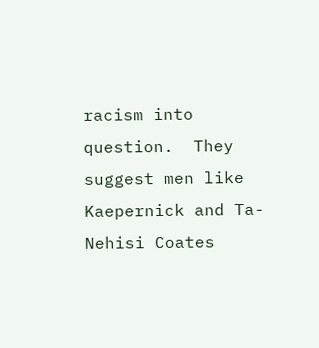racism into question.  They suggest men like Kaepernick and Ta-Nehisi Coates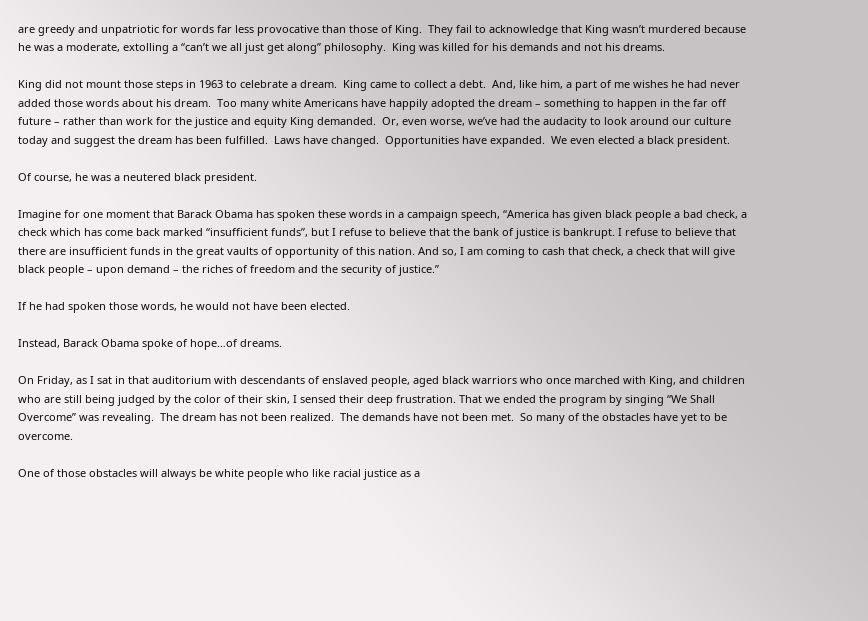are greedy and unpatriotic for words far less provocative than those of King.  They fail to acknowledge that King wasn’t murdered because he was a moderate, extolling a “can’t we all just get along” philosophy.  King was killed for his demands and not his dreams.

King did not mount those steps in 1963 to celebrate a dream.  King came to collect a debt.  And, like him, a part of me wishes he had never added those words about his dream.  Too many white Americans have happily adopted the dream – something to happen in the far off future – rather than work for the justice and equity King demanded.  Or, even worse, we’ve had the audacity to look around our culture today and suggest the dream has been fulfilled.  Laws have changed.  Opportunities have expanded.  We even elected a black president.

Of course, he was a neutered black president.

Imagine for one moment that Barack Obama has spoken these words in a campaign speech, “America has given black people a bad check, a check which has come back marked “insufficient funds”, but I refuse to believe that the bank of justice is bankrupt. I refuse to believe that there are insufficient funds in the great vaults of opportunity of this nation. And so, I am coming to cash that check, a check that will give black people – upon demand – the riches of freedom and the security of justice.”

If he had spoken those words, he would not have been elected.

Instead, Barack Obama spoke of hope…of dreams.

On Friday, as I sat in that auditorium with descendants of enslaved people, aged black warriors who once marched with King, and children who are still being judged by the color of their skin, I sensed their deep frustration. That we ended the program by singing “We Shall Overcome” was revealing.  The dream has not been realized.  The demands have not been met.  So many of the obstacles have yet to be overcome.

One of those obstacles will always be white people who like racial justice as a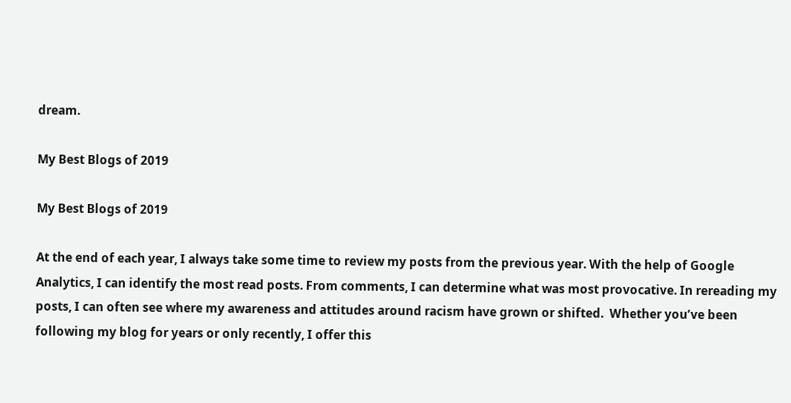dream.

My Best Blogs of 2019

My Best Blogs of 2019

At the end of each year, I always take some time to review my posts from the previous year. With the help of Google Analytics, I can identify the most read posts. From comments, I can determine what was most provocative. In rereading my posts, I can often see where my awareness and attitudes around racism have grown or shifted.  Whether you’ve been following my blog for years or only recently, I offer this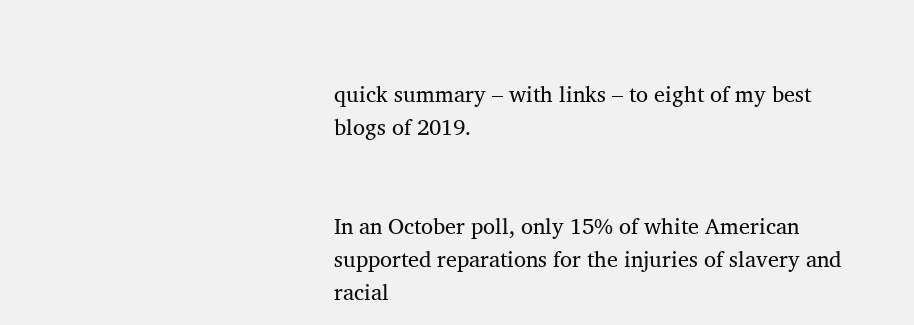quick summary – with links – to eight of my best blogs of 2019.


In an October poll, only 15% of white American supported reparations for the injuries of slavery and racial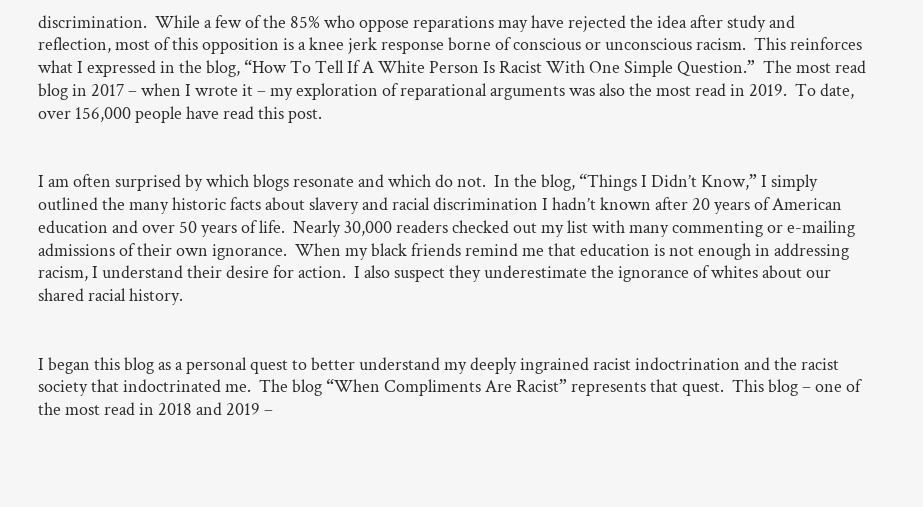discrimination.  While a few of the 85% who oppose reparations may have rejected the idea after study and reflection, most of this opposition is a knee jerk response borne of conscious or unconscious racism.  This reinforces what I expressed in the blog, “How To Tell If A White Person Is Racist With One Simple Question.”  The most read blog in 2017 – when I wrote it – my exploration of reparational arguments was also the most read in 2019.  To date, over 156,000 people have read this post.


I am often surprised by which blogs resonate and which do not.  In the blog, “Things I Didn’t Know,” I simply outlined the many historic facts about slavery and racial discrimination I hadn’t known after 20 years of American education and over 50 years of life.  Nearly 30,000 readers checked out my list with many commenting or e-mailing admissions of their own ignorance.  When my black friends remind me that education is not enough in addressing racism, I understand their desire for action.  I also suspect they underestimate the ignorance of whites about our shared racial history.


I began this blog as a personal quest to better understand my deeply ingrained racist indoctrination and the racist society that indoctrinated me.  The blog “When Compliments Are Racist” represents that quest.  This blog – one of the most read in 2018 and 2019 –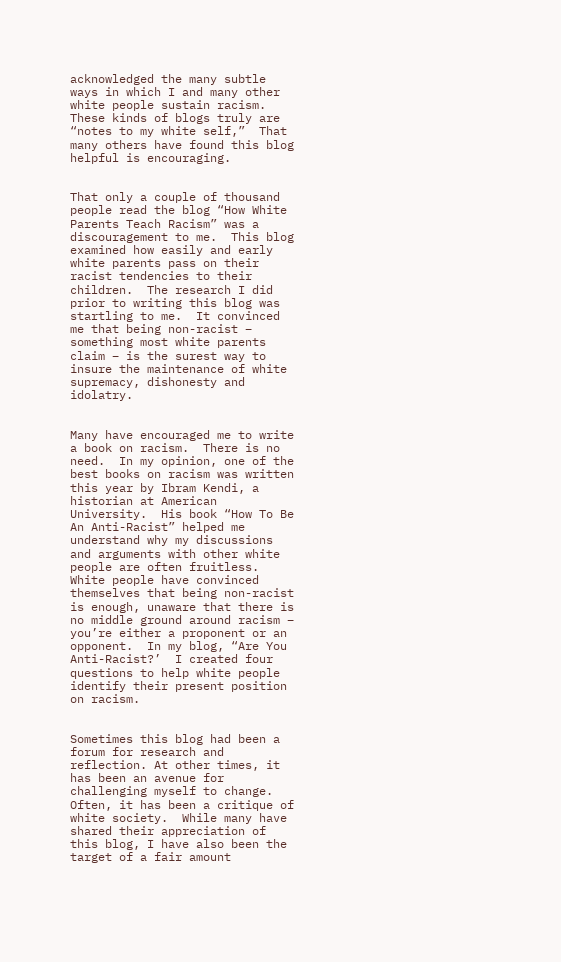acknowledged the many subtle ways in which I and many other white people sustain racism.  These kinds of blogs truly are “notes to my white self,”  That many others have found this blog helpful is encouraging.


That only a couple of thousand people read the blog “How White Parents Teach Racism” was a discouragement to me.  This blog examined how easily and early white parents pass on their racist tendencies to their children.  The research I did prior to writing this blog was startling to me.  It convinced me that being non-racist – something most white parents claim – is the surest way to insure the maintenance of white supremacy, dishonesty and idolatry.


Many have encouraged me to write a book on racism.  There is no need.  In my opinion, one of the best books on racism was written this year by Ibram Kendi, a historian at American University.  His book “How To Be An Anti-Racist” helped me understand why my discussions and arguments with other white people are often fruitless.  White people have convinced themselves that being non-racist is enough, unaware that there is no middle ground around racism – you’re either a proponent or an opponent.  In my blog, “Are You Anti-Racist?’  I created four questions to help white people identify their present position on racism.


Sometimes this blog had been a forum for research and reflection. At other times, it has been an avenue for challenging myself to change.  Often, it has been a critique of white society.  While many have shared their appreciation of this blog, I have also been the target of a fair amount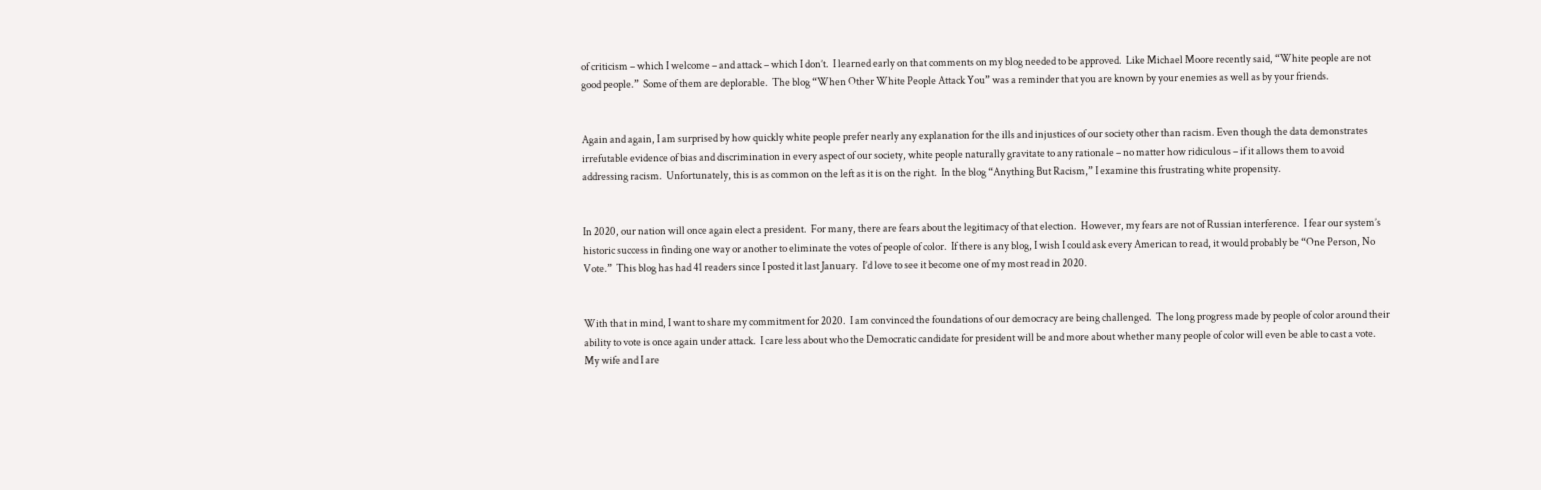of criticism – which I welcome – and attack – which I don’t.  I learned early on that comments on my blog needed to be approved.  Like Michael Moore recently said, “White people are not good people.”  Some of them are deplorable.  The blog “When Other White People Attack You” was a reminder that you are known by your enemies as well as by your friends.


Again and again, I am surprised by how quickly white people prefer nearly any explanation for the ills and injustices of our society other than racism. Even though the data demonstrates irrefutable evidence of bias and discrimination in every aspect of our society, white people naturally gravitate to any rationale – no matter how ridiculous – if it allows them to avoid addressing racism.  Unfortunately, this is as common on the left as it is on the right.  In the blog “Anything But Racism,” I examine this frustrating white propensity.


In 2020, our nation will once again elect a president.  For many, there are fears about the legitimacy of that election.  However, my fears are not of Russian interference.  I fear our system’s historic success in finding one way or another to eliminate the votes of people of color.  If there is any blog, I wish I could ask every American to read, it would probably be “One Person, No Vote.”  This blog has had 41 readers since I posted it last January.  I’d love to see it become one of my most read in 2020.


With that in mind, I want to share my commitment for 2020.  I am convinced the foundations of our democracy are being challenged.  The long progress made by people of color around their ability to vote is once again under attack.  I care less about who the Democratic candidate for president will be and more about whether many people of color will even be able to cast a vote.  My wife and I are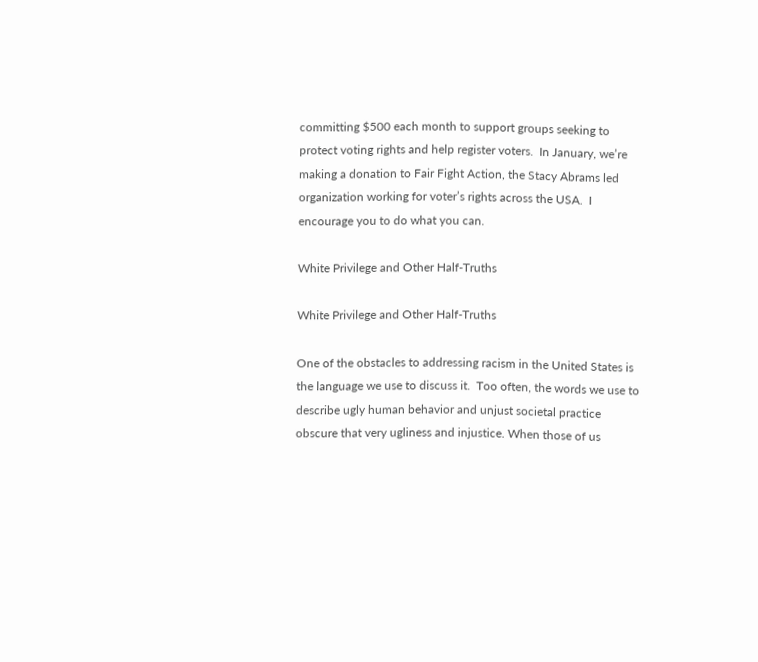committing $500 each month to support groups seeking to protect voting rights and help register voters.  In January, we’re making a donation to Fair Fight Action, the Stacy Abrams led organization working for voter’s rights across the USA.  I encourage you to do what you can.

White Privilege and Other Half-Truths

White Privilege and Other Half-Truths

One of the obstacles to addressing racism in the United States is the language we use to discuss it.  Too often, the words we use to describe ugly human behavior and unjust societal practice obscure that very ugliness and injustice. When those of us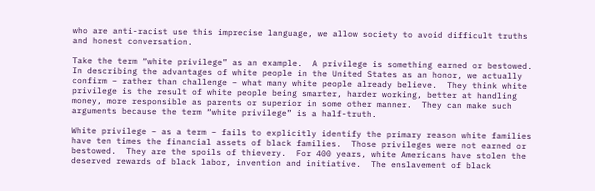who are anti-racist use this imprecise language, we allow society to avoid difficult truths and honest conversation.

Take the term “white privilege” as an example.  A privilege is something earned or bestowed.  In describing the advantages of white people in the United States as an honor, we actually confirm – rather than challenge – what many white people already believe.  They think white privilege is the result of white people being smarter, harder working, better at handling money, more responsible as parents or superior in some other manner.  They can make such arguments because the term “white privilege” is a half-truth.

White privilege – as a term – fails to explicitly identify the primary reason white families have ten times the financial assets of black families.  Those privileges were not earned or bestowed.  They are the spoils of thievery.  For 400 years, white Americans have stolen the deserved rewards of black labor, invention and initiative.  The enslavement of black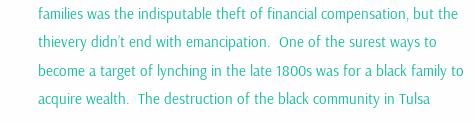families was the indisputable theft of financial compensation, but the thievery didn’t end with emancipation.  One of the surest ways to become a target of lynching in the late 1800s was for a black family to acquire wealth.  The destruction of the black community in Tulsa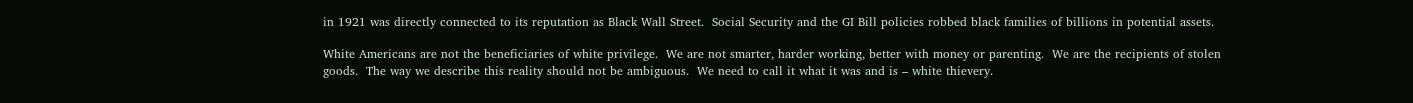in 1921 was directly connected to its reputation as Black Wall Street.  Social Security and the GI Bill policies robbed black families of billions in potential assets.

White Americans are not the beneficiaries of white privilege.  We are not smarter, harder working, better with money or parenting.  We are the recipients of stolen goods.  The way we describe this reality should not be ambiguous.  We need to call it what it was and is – white thievery.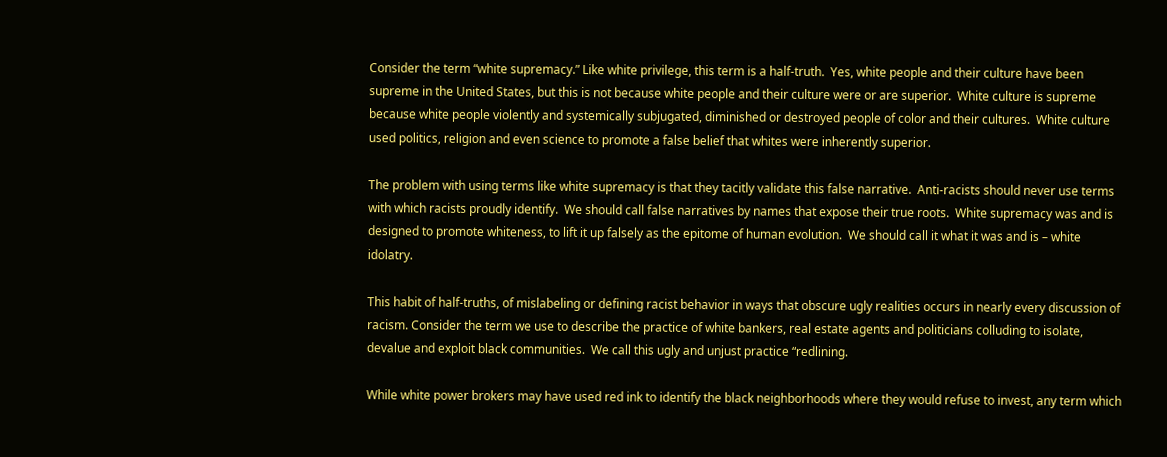Consider the term “white supremacy.” Like white privilege, this term is a half-truth.  Yes, white people and their culture have been supreme in the United States, but this is not because white people and their culture were or are superior.  White culture is supreme because white people violently and systemically subjugated, diminished or destroyed people of color and their cultures.  White culture used politics, religion and even science to promote a false belief that whites were inherently superior.

The problem with using terms like white supremacy is that they tacitly validate this false narrative.  Anti-racists should never use terms with which racists proudly identify.  We should call false narratives by names that expose their true roots.  White supremacy was and is designed to promote whiteness, to lift it up falsely as the epitome of human evolution.  We should call it what it was and is – white idolatry.

This habit of half-truths, of mislabeling or defining racist behavior in ways that obscure ugly realities occurs in nearly every discussion of racism. Consider the term we use to describe the practice of white bankers, real estate agents and politicians colluding to isolate, devalue and exploit black communities.  We call this ugly and unjust practice “redlining.

While white power brokers may have used red ink to identify the black neighborhoods where they would refuse to invest, any term which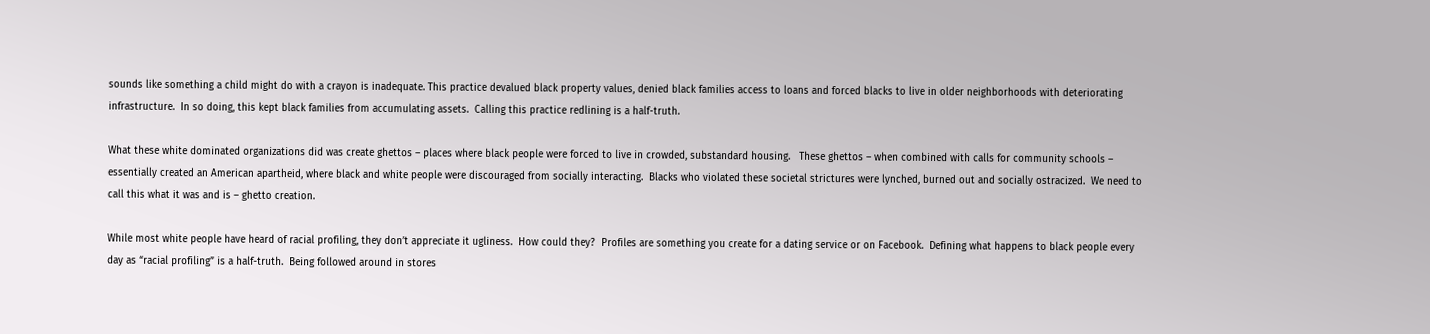sounds like something a child might do with a crayon is inadequate. This practice devalued black property values, denied black families access to loans and forced blacks to live in older neighborhoods with deteriorating infrastructure.  In so doing, this kept black families from accumulating assets.  Calling this practice redlining is a half-truth.

What these white dominated organizations did was create ghettos – places where black people were forced to live in crowded, substandard housing.   These ghettos – when combined with calls for community schools – essentially created an American apartheid, where black and white people were discouraged from socially interacting.  Blacks who violated these societal strictures were lynched, burned out and socially ostracized.  We need to call this what it was and is – ghetto creation.

While most white people have heard of racial profiling, they don’t appreciate it ugliness.  How could they?  Profiles are something you create for a dating service or on Facebook.  Defining what happens to black people every day as “racial profiling” is a half-truth.  Being followed around in stores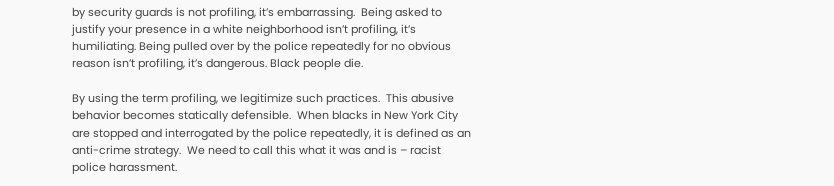by security guards is not profiling, it’s embarrassing.  Being asked to justify your presence in a white neighborhood isn’t profiling, it’s humiliating. Being pulled over by the police repeatedly for no obvious reason isn’t profiling, it’s dangerous. Black people die.

By using the term profiling, we legitimize such practices.  This abusive behavior becomes statically defensible.  When blacks in New York City are stopped and interrogated by the police repeatedly, it is defined as an anti-crime strategy.  We need to call this what it was and is – racist police harassment.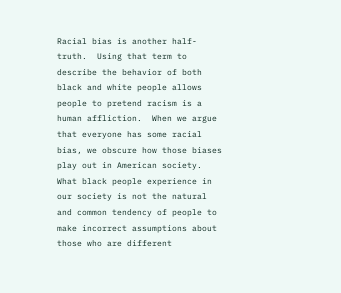Racial bias is another half-truth.  Using that term to describe the behavior of both black and white people allows people to pretend racism is a human affliction.  When we argue that everyone has some racial bias, we obscure how those biases play out in American society.  What black people experience in our society is not the natural and common tendency of people to make incorrect assumptions about those who are different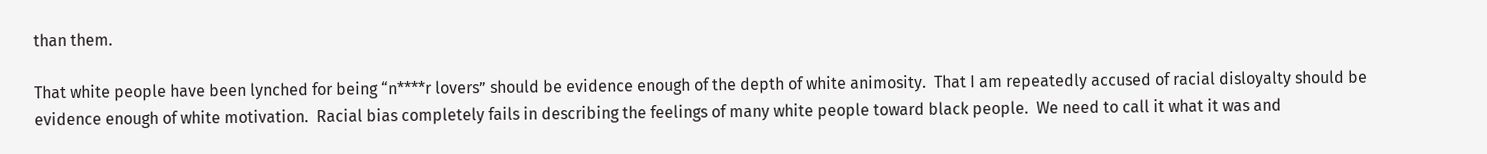than them.

That white people have been lynched for being “n****r lovers” should be evidence enough of the depth of white animosity.  That I am repeatedly accused of racial disloyalty should be evidence enough of white motivation.  Racial bias completely fails in describing the feelings of many white people toward black people.  We need to call it what it was and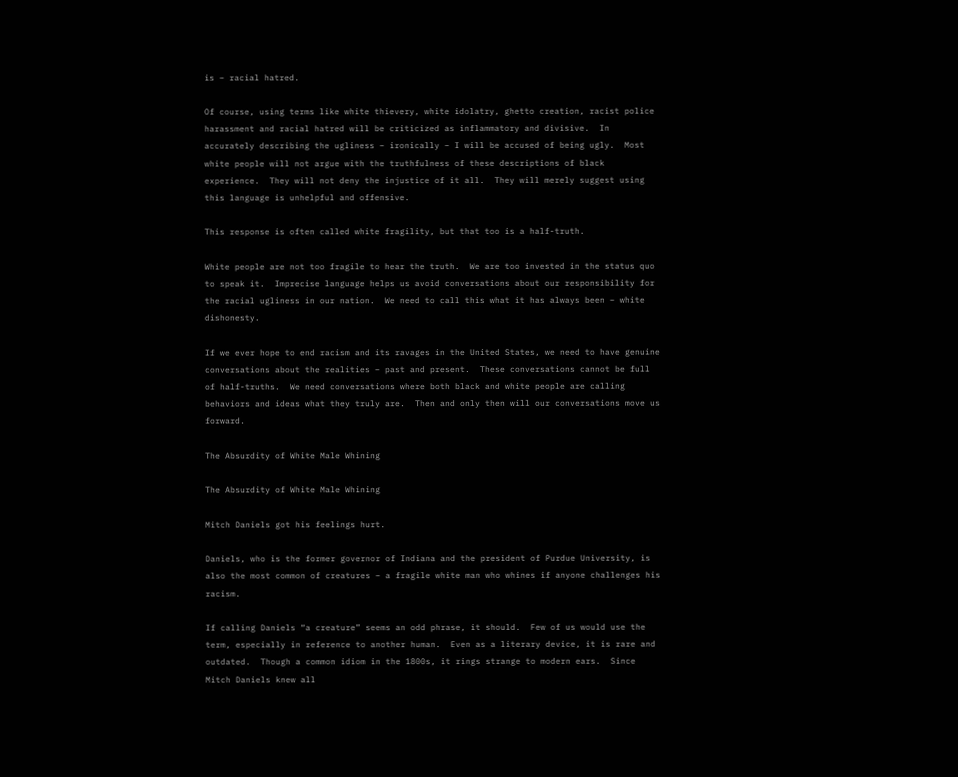is – racial hatred.

Of course, using terms like white thievery, white idolatry, ghetto creation, racist police harassment and racial hatred will be criticized as inflammatory and divisive.  In accurately describing the ugliness – ironically – I will be accused of being ugly.  Most white people will not argue with the truthfulness of these descriptions of black experience.  They will not deny the injustice of it all.  They will merely suggest using this language is unhelpful and offensive.

This response is often called white fragility, but that too is a half-truth.

White people are not too fragile to hear the truth.  We are too invested in the status quo to speak it.  Imprecise language helps us avoid conversations about our responsibility for the racial ugliness in our nation.  We need to call this what it has always been – white dishonesty.

If we ever hope to end racism and its ravages in the United States, we need to have genuine conversations about the realities – past and present.  These conversations cannot be full of half-truths.  We need conversations where both black and white people are calling behaviors and ideas what they truly are.  Then and only then will our conversations move us forward.

The Absurdity of White Male Whining

The Absurdity of White Male Whining

Mitch Daniels got his feelings hurt.

Daniels, who is the former governor of Indiana and the president of Purdue University, is also the most common of creatures – a fragile white man who whines if anyone challenges his racism.

If calling Daniels “a creature” seems an odd phrase, it should.  Few of us would use the term, especially in reference to another human.  Even as a literary device, it is rare and outdated.  Though a common idiom in the 1800s, it rings strange to modern ears.  Since Mitch Daniels knew all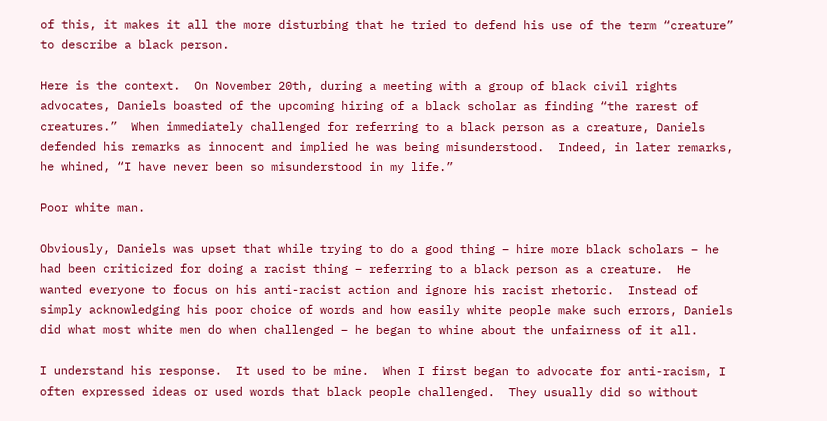of this, it makes it all the more disturbing that he tried to defend his use of the term “creature” to describe a black person.

Here is the context.  On November 20th, during a meeting with a group of black civil rights advocates, Daniels boasted of the upcoming hiring of a black scholar as finding “the rarest of creatures.”  When immediately challenged for referring to a black person as a creature, Daniels defended his remarks as innocent and implied he was being misunderstood.  Indeed, in later remarks, he whined, “I have never been so misunderstood in my life.”

Poor white man.

Obviously, Daniels was upset that while trying to do a good thing – hire more black scholars – he had been criticized for doing a racist thing – referring to a black person as a creature.  He wanted everyone to focus on his anti-racist action and ignore his racist rhetoric.  Instead of simply acknowledging his poor choice of words and how easily white people make such errors, Daniels did what most white men do when challenged – he began to whine about the unfairness of it all.

I understand his response.  It used to be mine.  When I first began to advocate for anti-racism, I often expressed ideas or used words that black people challenged.  They usually did so without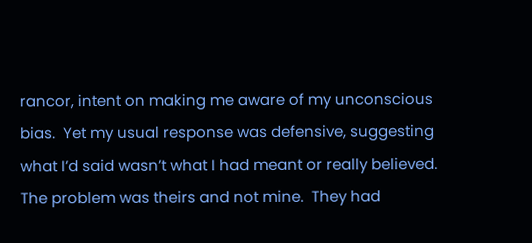rancor, intent on making me aware of my unconscious bias.  Yet my usual response was defensive, suggesting what I’d said wasn’t what I had meant or really believed.  The problem was theirs and not mine.  They had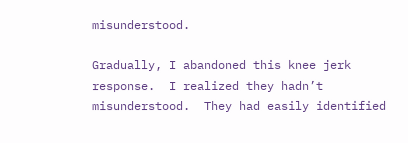misunderstood.

Gradually, I abandoned this knee jerk response.  I realized they hadn’t misunderstood.  They had easily identified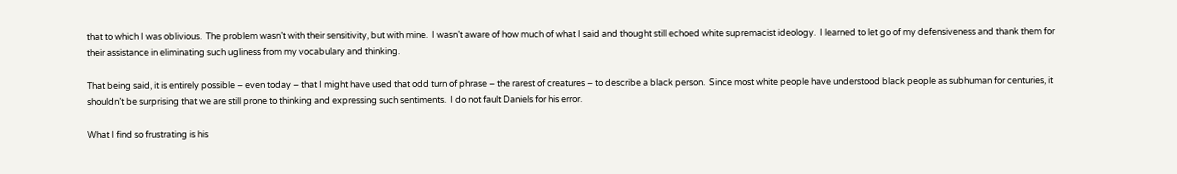that to which I was oblivious.  The problem wasn’t with their sensitivity, but with mine.  I wasn’t aware of how much of what I said and thought still echoed white supremacist ideology.  I learned to let go of my defensiveness and thank them for their assistance in eliminating such ugliness from my vocabulary and thinking.

That being said, it is entirely possible – even today – that I might have used that odd turn of phrase – the rarest of creatures – to describe a black person.  Since most white people have understood black people as subhuman for centuries, it shouldn’t be surprising that we are still prone to thinking and expressing such sentiments.  I do not fault Daniels for his error.

What I find so frustrating is his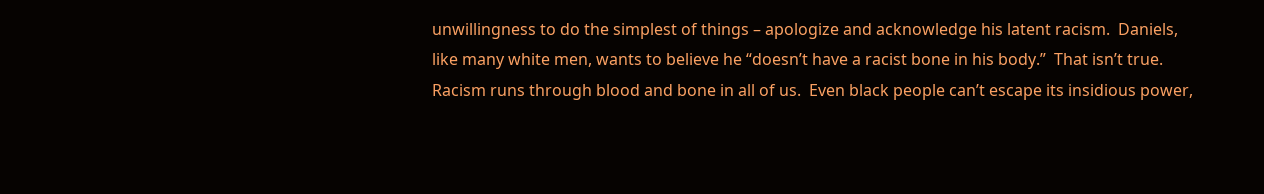unwillingness to do the simplest of things – apologize and acknowledge his latent racism.  Daniels, like many white men, wants to believe he “doesn’t have a racist bone in his body.”  That isn’t true.  Racism runs through blood and bone in all of us.  Even black people can’t escape its insidious power,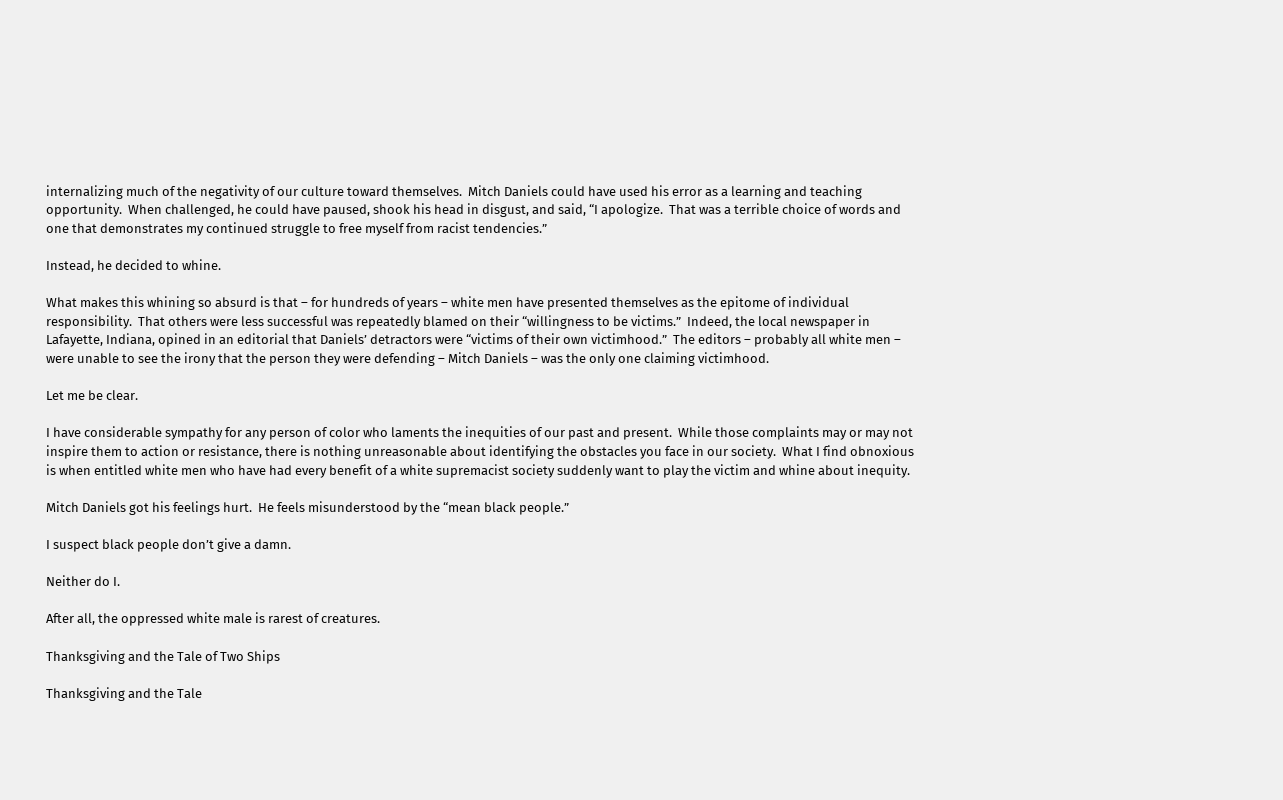internalizing much of the negativity of our culture toward themselves.  Mitch Daniels could have used his error as a learning and teaching opportunity.  When challenged, he could have paused, shook his head in disgust, and said, “I apologize.  That was a terrible choice of words and one that demonstrates my continued struggle to free myself from racist tendencies.”

Instead, he decided to whine.

What makes this whining so absurd is that – for hundreds of years – white men have presented themselves as the epitome of individual responsibility.  That others were less successful was repeatedly blamed on their “willingness to be victims.”  Indeed, the local newspaper in Lafayette, Indiana, opined in an editorial that Daniels’ detractors were “victims of their own victimhood.”  The editors – probably all white men – were unable to see the irony that the person they were defending – Mitch Daniels – was the only one claiming victimhood.

Let me be clear.

I have considerable sympathy for any person of color who laments the inequities of our past and present.  While those complaints may or may not inspire them to action or resistance, there is nothing unreasonable about identifying the obstacles you face in our society.  What I find obnoxious is when entitled white men who have had every benefit of a white supremacist society suddenly want to play the victim and whine about inequity.

Mitch Daniels got his feelings hurt.  He feels misunderstood by the “mean black people.”

I suspect black people don’t give a damn.

Neither do I.

After all, the oppressed white male is rarest of creatures.

Thanksgiving and the Tale of Two Ships

Thanksgiving and the Tale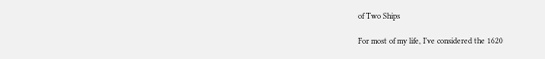of Two Ships

For most of my life, I’ve considered the 1620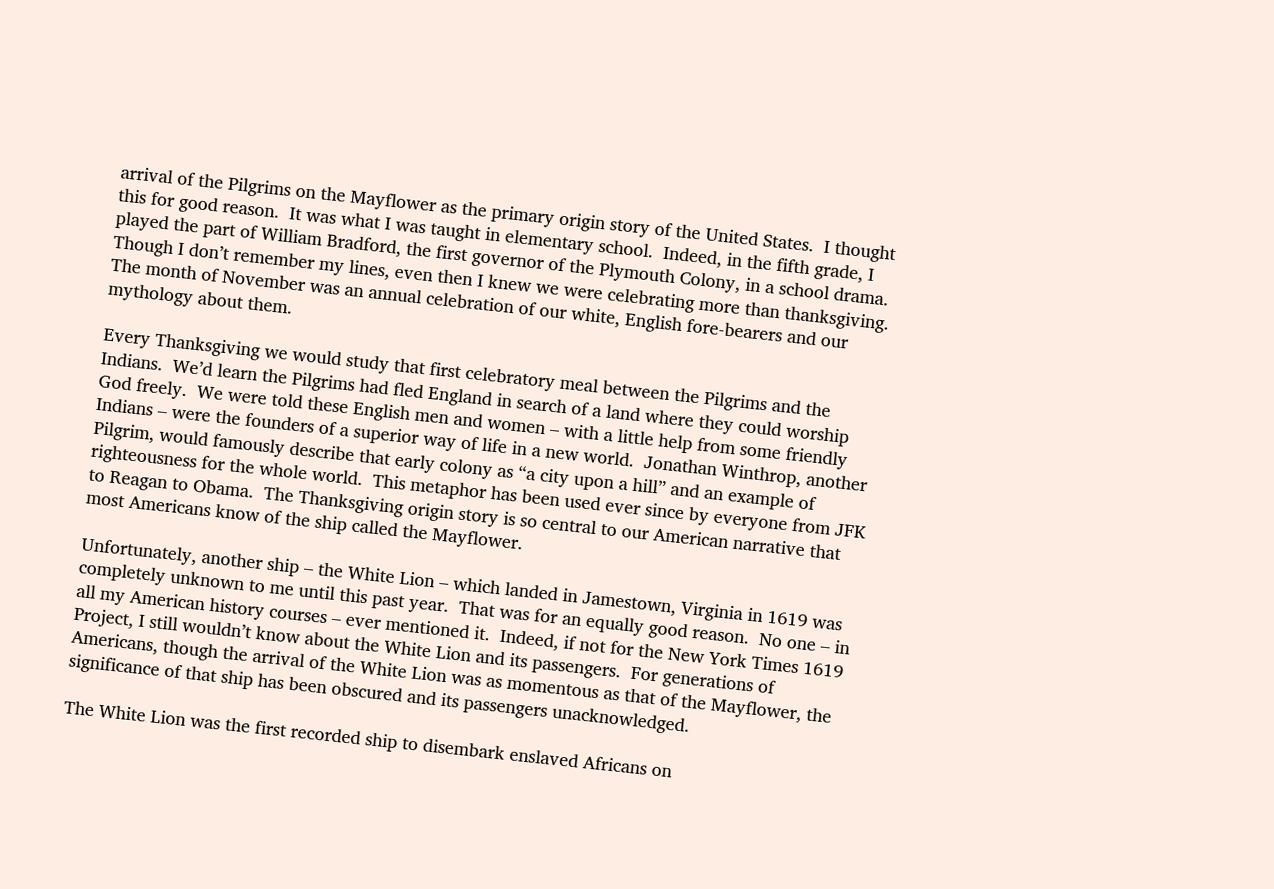arrival of the Pilgrims on the Mayflower as the primary origin story of the United States.  I thought this for good reason.  It was what I was taught in elementary school.  Indeed, in the fifth grade, I played the part of William Bradford, the first governor of the Plymouth Colony, in a school drama.  Though I don’t remember my lines, even then I knew we were celebrating more than thanksgiving.  The month of November was an annual celebration of our white, English fore-bearers and our mythology about them.

Every Thanksgiving we would study that first celebratory meal between the Pilgrims and the Indians.  We’d learn the Pilgrims had fled England in search of a land where they could worship God freely.  We were told these English men and women – with a little help from some friendly Indians – were the founders of a superior way of life in a new world.  Jonathan Winthrop, another Pilgrim, would famously describe that early colony as “a city upon a hill” and an example of righteousness for the whole world.  This metaphor has been used ever since by everyone from JFK to Reagan to Obama.  The Thanksgiving origin story is so central to our American narrative that most Americans know of the ship called the Mayflower.

Unfortunately, another ship – the White Lion – which landed in Jamestown, Virginia in 1619 was completely unknown to me until this past year.  That was for an equally good reason.  No one – in all my American history courses – ever mentioned it.  Indeed, if not for the New York Times 1619 Project, I still wouldn’t know about the White Lion and its passengers.  For generations of Americans, though the arrival of the White Lion was as momentous as that of the Mayflower, the significance of that ship has been obscured and its passengers unacknowledged.

The White Lion was the first recorded ship to disembark enslaved Africans on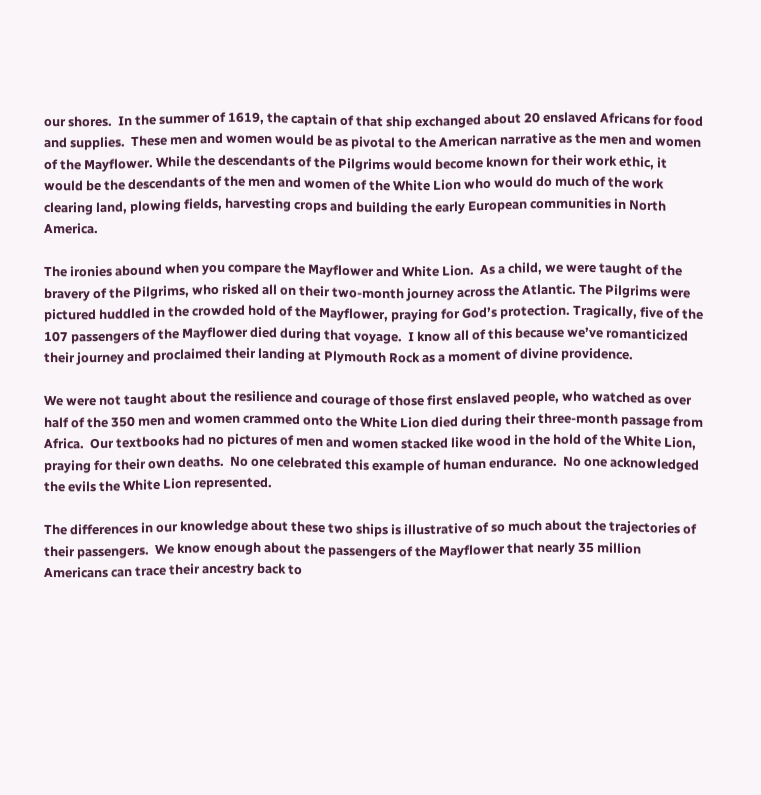our shores.  In the summer of 1619, the captain of that ship exchanged about 20 enslaved Africans for food and supplies.  These men and women would be as pivotal to the American narrative as the men and women of the Mayflower. While the descendants of the Pilgrims would become known for their work ethic, it would be the descendants of the men and women of the White Lion who would do much of the work clearing land, plowing fields, harvesting crops and building the early European communities in North America.

The ironies abound when you compare the Mayflower and White Lion.  As a child, we were taught of the bravery of the Pilgrims, who risked all on their two-month journey across the Atlantic. The Pilgrims were pictured huddled in the crowded hold of the Mayflower, praying for God’s protection. Tragically, five of the 107 passengers of the Mayflower died during that voyage.  I know all of this because we’ve romanticized their journey and proclaimed their landing at Plymouth Rock as a moment of divine providence.

We were not taught about the resilience and courage of those first enslaved people, who watched as over half of the 350 men and women crammed onto the White Lion died during their three-month passage from Africa.  Our textbooks had no pictures of men and women stacked like wood in the hold of the White Lion, praying for their own deaths.  No one celebrated this example of human endurance.  No one acknowledged the evils the White Lion represented.

The differences in our knowledge about these two ships is illustrative of so much about the trajectories of their passengers.  We know enough about the passengers of the Mayflower that nearly 35 million Americans can trace their ancestry back to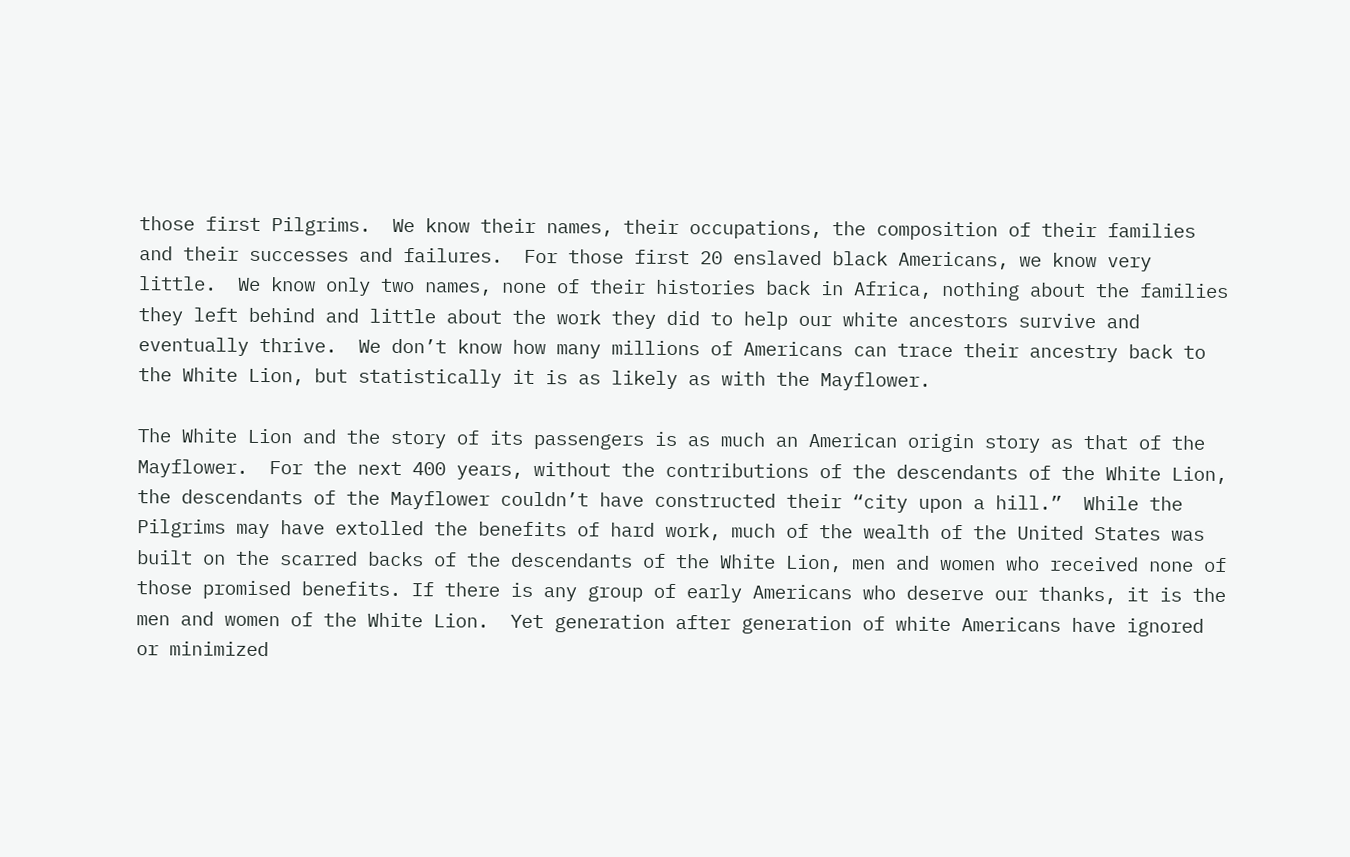those first Pilgrims.  We know their names, their occupations, the composition of their families and their successes and failures.  For those first 20 enslaved black Americans, we know very little.  We know only two names, none of their histories back in Africa, nothing about the families they left behind and little about the work they did to help our white ancestors survive and eventually thrive.  We don’t know how many millions of Americans can trace their ancestry back to the White Lion, but statistically it is as likely as with the Mayflower.

The White Lion and the story of its passengers is as much an American origin story as that of the Mayflower.  For the next 400 years, without the contributions of the descendants of the White Lion, the descendants of the Mayflower couldn’t have constructed their “city upon a hill.”  While the Pilgrims may have extolled the benefits of hard work, much of the wealth of the United States was built on the scarred backs of the descendants of the White Lion, men and women who received none of those promised benefits. If there is any group of early Americans who deserve our thanks, it is the men and women of the White Lion.  Yet generation after generation of white Americans have ignored or minimized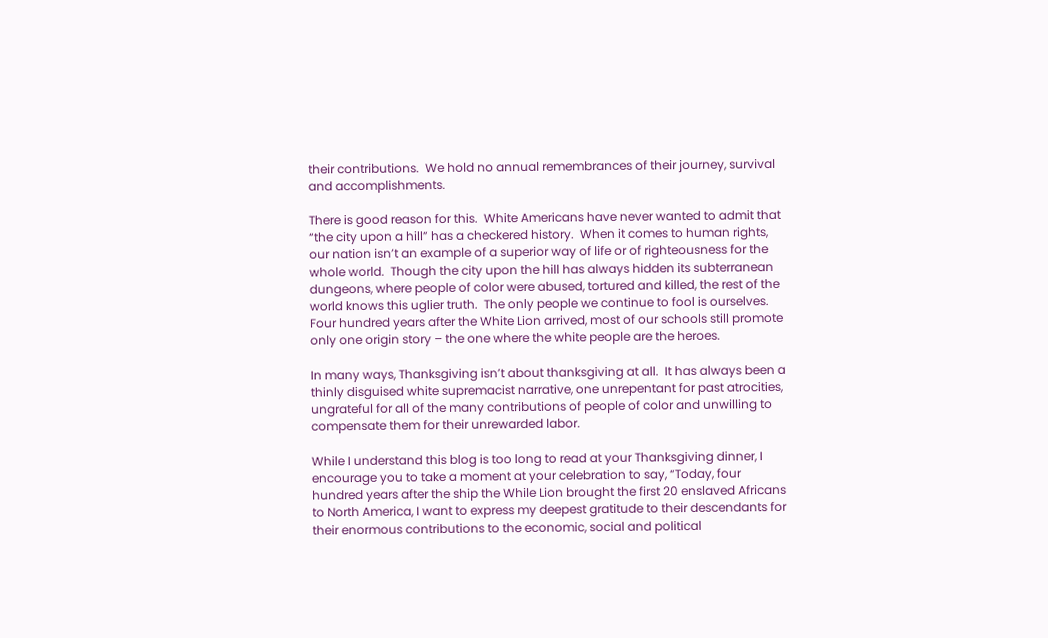their contributions.  We hold no annual remembrances of their journey, survival and accomplishments.

There is good reason for this.  White Americans have never wanted to admit that “the city upon a hill” has a checkered history.  When it comes to human rights, our nation isn’t an example of a superior way of life or of righteousness for the whole world.  Though the city upon the hill has always hidden its subterranean dungeons, where people of color were abused, tortured and killed, the rest of the world knows this uglier truth.  The only people we continue to fool is ourselves.  Four hundred years after the White Lion arrived, most of our schools still promote only one origin story – the one where the white people are the heroes.

In many ways, Thanksgiving isn’t about thanksgiving at all.  It has always been a thinly disguised white supremacist narrative, one unrepentant for past atrocities, ungrateful for all of the many contributions of people of color and unwilling to compensate them for their unrewarded labor.

While I understand this blog is too long to read at your Thanksgiving dinner, I encourage you to take a moment at your celebration to say, “Today, four hundred years after the ship the While Lion brought the first 20 enslaved Africans to North America, I want to express my deepest gratitude to their descendants for their enormous contributions to the economic, social and political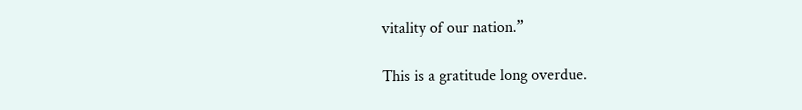vitality of our nation.”

This is a gratitude long overdue.